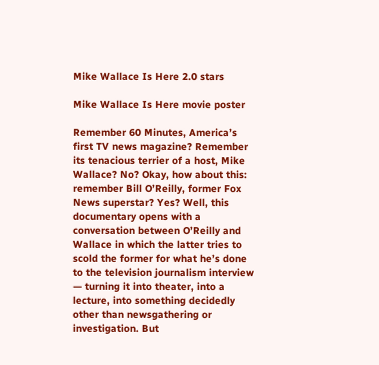Mike Wallace Is Here 2.0 stars

Mike Wallace Is Here movie poster

Remember 60 Minutes, America’s first TV news magazine? Remember its tenacious terrier of a host, Mike Wallace? No? Okay, how about this: remember Bill O’Reilly, former Fox News superstar? Yes? Well, this documentary opens with a conversation between O’Reilly and Wallace in which the latter tries to scold the former for what he’s done to the television journalism interview — turning it into theater, into a lecture, into something decidedly other than newsgathering or investigation. But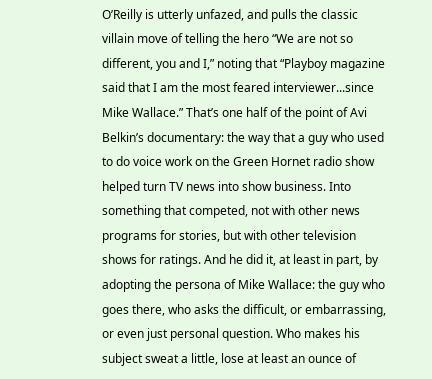O’Reilly is utterly unfazed, and pulls the classic villain move of telling the hero “We are not so different, you and I,” noting that “Playboy magazine said that I am the most feared interviewer...since Mike Wallace.” That’s one half of the point of Avi Belkin’s documentary: the way that a guy who used to do voice work on the Green Hornet radio show helped turn TV news into show business. Into something that competed, not with other news programs for stories, but with other television shows for ratings. And he did it, at least in part, by adopting the persona of Mike Wallace: the guy who goes there, who asks the difficult, or embarrassing, or even just personal question. Who makes his subject sweat a little, lose at least an ounce of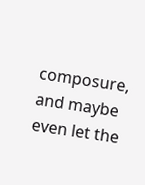composure, and maybe even let the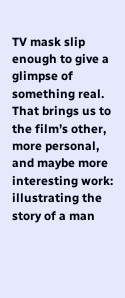TV mask slip enough to give a glimpse of something real. That brings us to the film’s other, more personal, and maybe more interesting work: illustrating the story of a man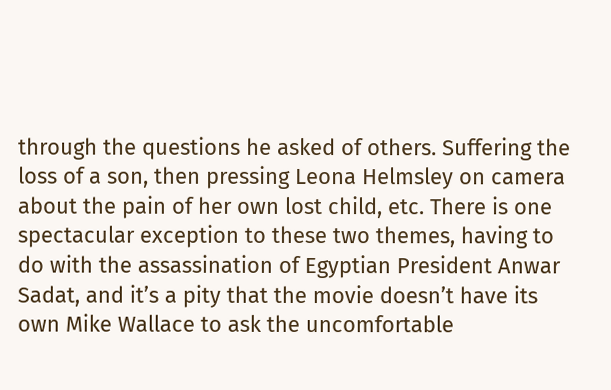through the questions he asked of others. Suffering the loss of a son, then pressing Leona Helmsley on camera about the pain of her own lost child, etc. There is one spectacular exception to these two themes, having to do with the assassination of Egyptian President Anwar Sadat, and it’s a pity that the movie doesn’t have its own Mike Wallace to ask the uncomfortable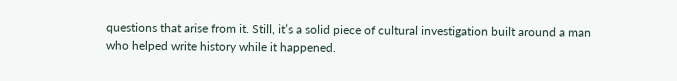questions that arise from it. Still, it’s a solid piece of cultural investigation built around a man who helped write history while it happened.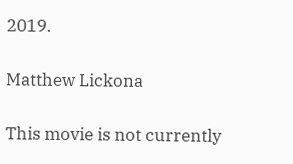2019.

Matthew Lickona

This movie is not currently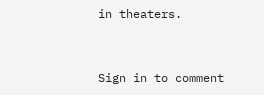in theaters.


Sign in to comment